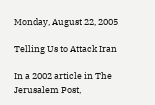Monday, August 22, 2005

Telling Us to Attack Iran

In a 2002 article in The Jerusalem Post,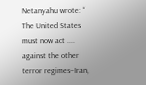Netanyahu wrote: “ The United States must now act .... against the other terror regimes–Iran,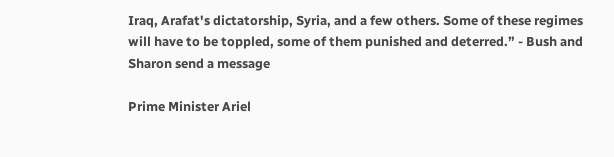Iraq, Arafat's dictatorship, Syria, and a few others. Some of these regimes will have to be toppled, some of them punished and deterred.” - Bush and Sharon send a message

Prime Minister Ariel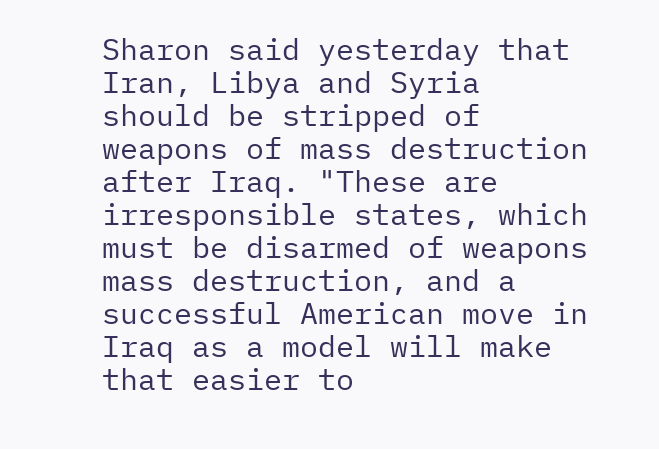Sharon said yesterday that Iran, Libya and Syria should be stripped of weapons of mass destruction after Iraq. "These are irresponsible states, which must be disarmed of weapons mass destruction, and a successful American move in Iraq as a model will make that easier to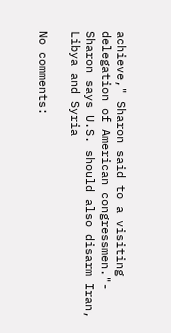achieve," Sharon said to a visiting delegation of American congressmen."- Sharon says U.S. should also disarm Iran, Libya and Syria

No comments: